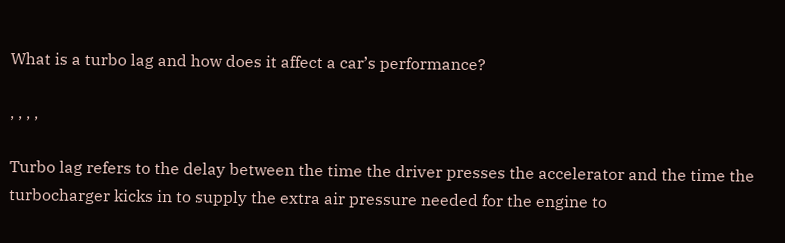What is a turbo lag and how does it affect a car’s performance?

, , , ,

Turbo lag refers to the delay between the time the driver presses the accelerator and the time the turbocharger kicks in to supply the extra air pressure needed for the engine to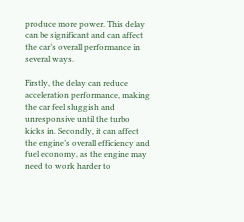produce more power. This delay can be significant and can affect the car’s overall performance in several ways.

Firstly, the delay can reduce acceleration performance, making the car feel sluggish and unresponsive until the turbo kicks in. Secondly, it can affect the engine’s overall efficiency and fuel economy, as the engine may need to work harder to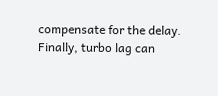compensate for the delay. Finally, turbo lag can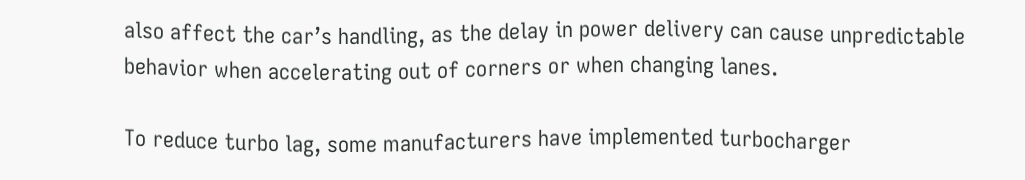also affect the car’s handling, as the delay in power delivery can cause unpredictable behavior when accelerating out of corners or when changing lanes.

To reduce turbo lag, some manufacturers have implemented turbocharger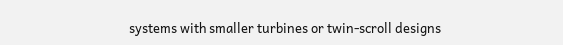systems with smaller turbines or twin-scroll designs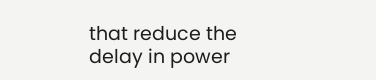that reduce the delay in power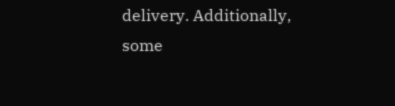delivery. Additionally, some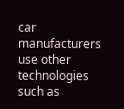car manufacturers use other technologies such as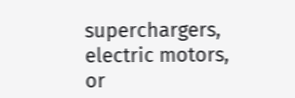superchargers, electric motors, or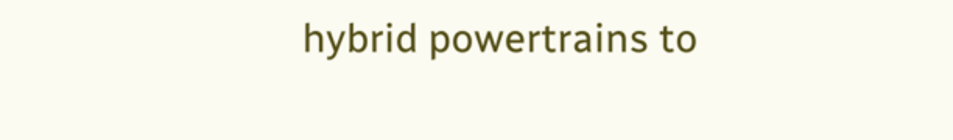hybrid powertrains to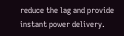reduce the lag and provide instant power delivery.